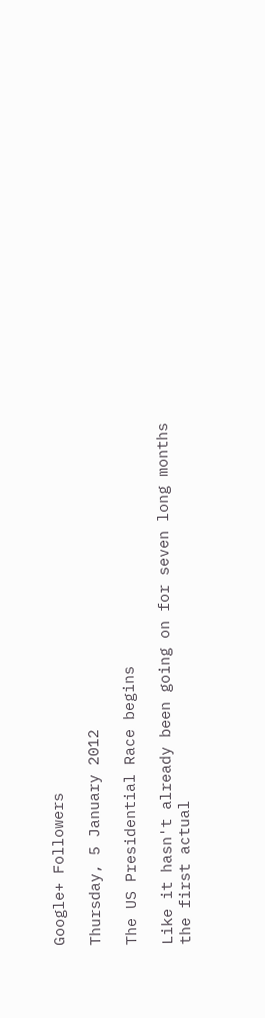Google+ Followers

Thursday, 5 January 2012

The US Presidential Race begins

Like it hasn't already been going on for seven long months the first actual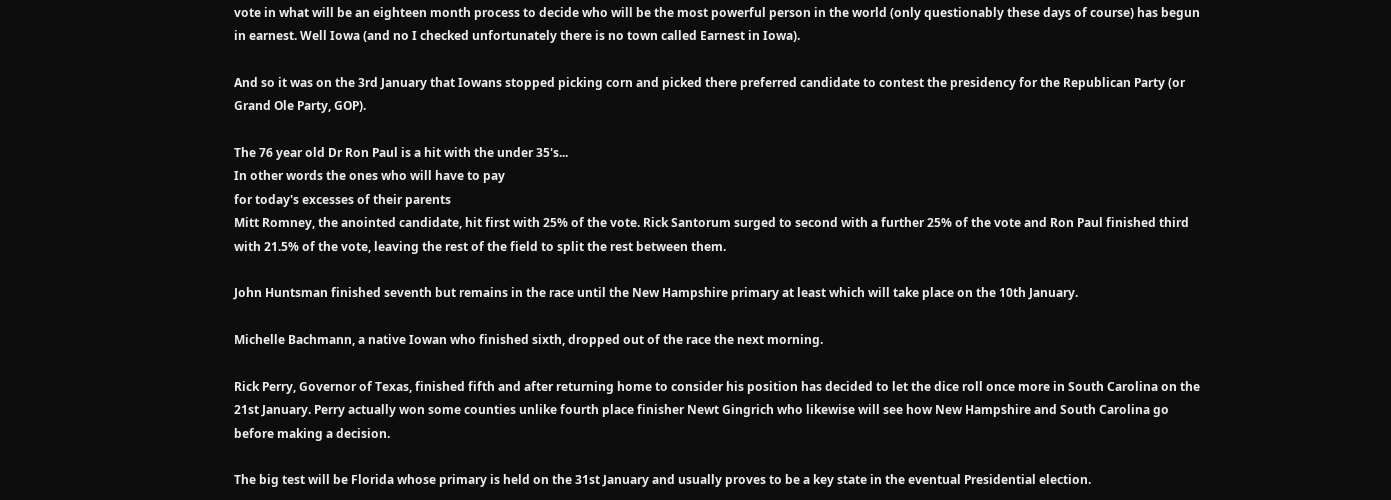vote in what will be an eighteen month process to decide who will be the most powerful person in the world (only questionably these days of course) has begun in earnest. Well Iowa (and no I checked unfortunately there is no town called Earnest in Iowa).

And so it was on the 3rd January that Iowans stopped picking corn and picked there preferred candidate to contest the presidency for the Republican Party (or Grand Ole Party, GOP).

The 76 year old Dr Ron Paul is a hit with the under 35's...
In other words the ones who will have to pay
for today's excesses of their parents
Mitt Romney, the anointed candidate, hit first with 25% of the vote. Rick Santorum surged to second with a further 25% of the vote and Ron Paul finished third with 21.5% of the vote, leaving the rest of the field to split the rest between them.

John Huntsman finished seventh but remains in the race until the New Hampshire primary at least which will take place on the 10th January.

Michelle Bachmann, a native Iowan who finished sixth, dropped out of the race the next morning.

Rick Perry, Governor of Texas, finished fifth and after returning home to consider his position has decided to let the dice roll once more in South Carolina on the 21st January. Perry actually won some counties unlike fourth place finisher Newt Gingrich who likewise will see how New Hampshire and South Carolina go before making a decision.

The big test will be Florida whose primary is held on the 31st January and usually proves to be a key state in the eventual Presidential election.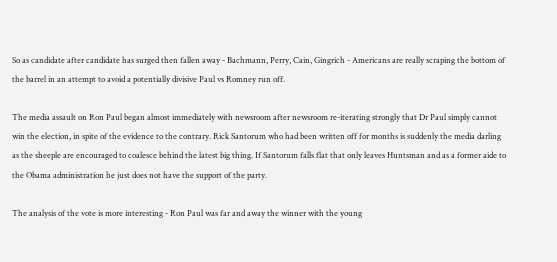So as candidate after candidate has surged then fallen away - Bachmann, Perry, Cain, Gingrich - Americans are really scraping the bottom of the barrel in an attempt to avoid a potentially divisive Paul vs Romney run off.

The media assault on Ron Paul began almost immediately with newsroom after newsroom re-iterating strongly that Dr Paul simply cannot win the election, in spite of the evidence to the contrary. Rick Santorum who had been written off for months is suddenly the media darling as the sheeple are encouraged to coalesce behind the latest big thing. If Santorum falls flat that only leaves Huntsman and as a former aide to the Obama administration he just does not have the support of the party.

The analysis of the vote is more interesting - Ron Paul was far and away the winner with the young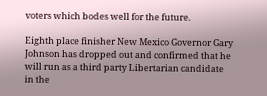voters which bodes well for the future.

Eighth place finisher New Mexico Governor Gary Johnson has dropped out and confirmed that he will run as a third party Libertarian candidate in the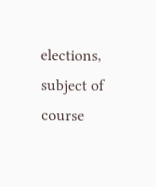elections, subject of course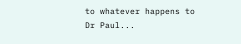to whatever happens to Dr Paul...